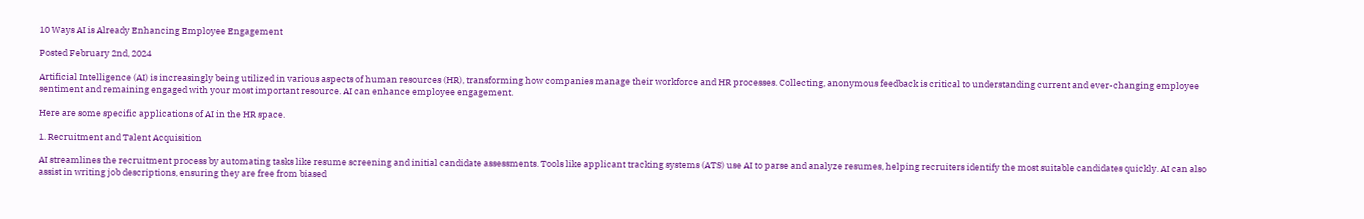10 Ways AI is Already Enhancing Employee Engagement

Posted February 2nd, 2024

Artificial Intelligence (AI) is increasingly being utilized in various aspects of human resources (HR), transforming how companies manage their workforce and HR processes. Collecting, anonymous feedback is critical to understanding current and ever-changing employee sentiment and remaining engaged with your most important resource. AI can enhance employee engagement.

Here are some specific applications of AI in the HR space.

1. Recruitment and Talent Acquisition

AI streamlines the recruitment process by automating tasks like resume screening and initial candidate assessments. Tools like applicant tracking systems (ATS) use AI to parse and analyze resumes, helping recruiters identify the most suitable candidates quickly. AI can also assist in writing job descriptions, ensuring they are free from biased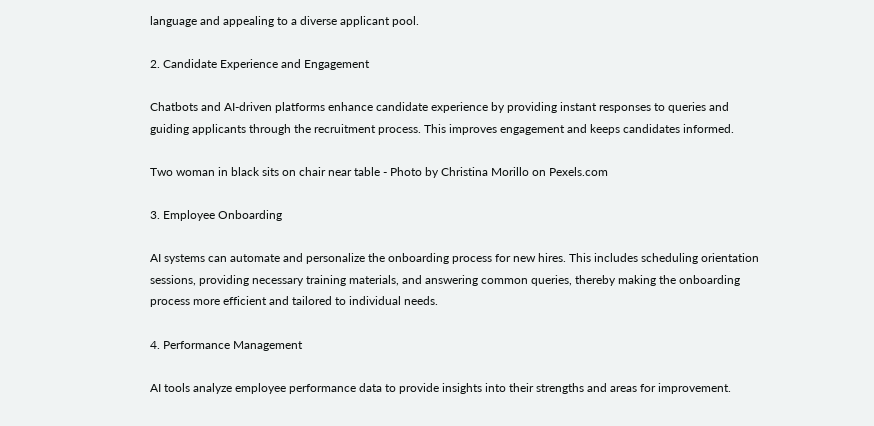language and appealing to a diverse applicant pool.

2. Candidate Experience and Engagement

Chatbots and AI-driven platforms enhance candidate experience by providing instant responses to queries and guiding applicants through the recruitment process. This improves engagement and keeps candidates informed.

Two woman in black sits on chair near table - Photo by Christina Morillo on Pexels.com

3. Employee Onboarding

AI systems can automate and personalize the onboarding process for new hires. This includes scheduling orientation sessions, providing necessary training materials, and answering common queries, thereby making the onboarding process more efficient and tailored to individual needs.

4. Performance Management

AI tools analyze employee performance data to provide insights into their strengths and areas for improvement.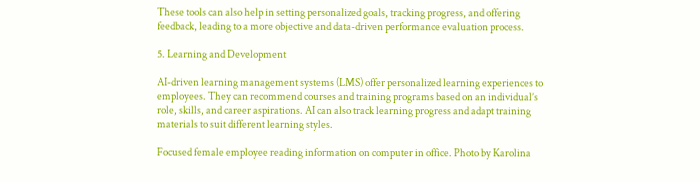These tools can also help in setting personalized goals, tracking progress, and offering feedback, leading to a more objective and data-driven performance evaluation process.

5. Learning and Development

AI-driven learning management systems (LMS) offer personalized learning experiences to employees. They can recommend courses and training programs based on an individual’s role, skills, and career aspirations. AI can also track learning progress and adapt training materials to suit different learning styles.

Focused female employee reading information on computer in office. Photo by Karolina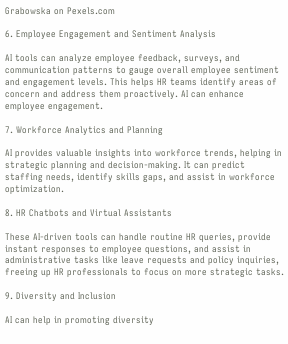Grabowska on Pexels.com

6. Employee Engagement and Sentiment Analysis

AI tools can analyze employee feedback, surveys, and communication patterns to gauge overall employee sentiment and engagement levels. This helps HR teams identify areas of concern and address them proactively. AI can enhance employee engagement.

7. Workforce Analytics and Planning

AI provides valuable insights into workforce trends, helping in strategic planning and decision-making. It can predict staffing needs, identify skills gaps, and assist in workforce optimization.

8. HR Chatbots and Virtual Assistants

These AI-driven tools can handle routine HR queries, provide instant responses to employee questions, and assist in administrative tasks like leave requests and policy inquiries, freeing up HR professionals to focus on more strategic tasks.

9. Diversity and Inclusion

AI can help in promoting diversity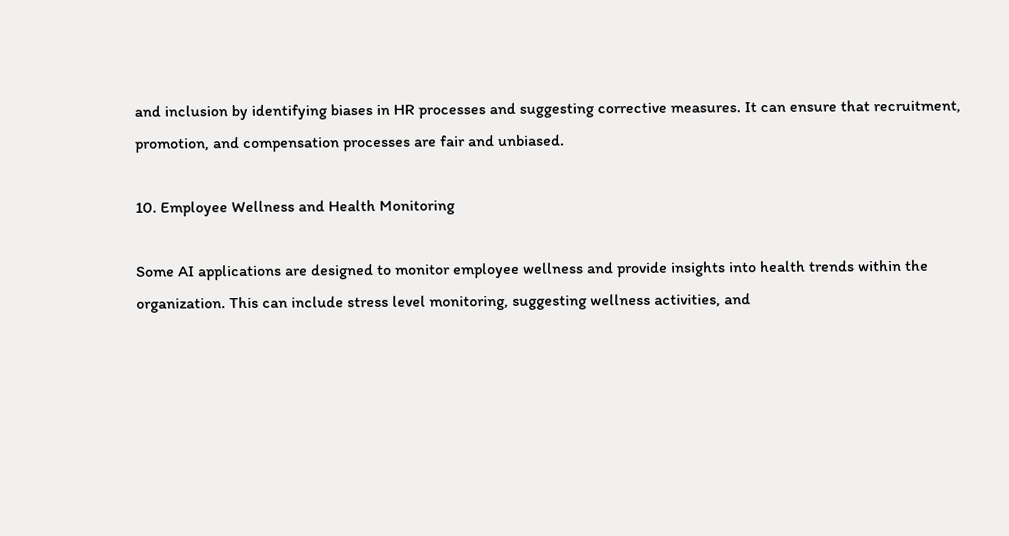and inclusion by identifying biases in HR processes and suggesting corrective measures. It can ensure that recruitment, promotion, and compensation processes are fair and unbiased.

10. Employee Wellness and Health Monitoring

Some AI applications are designed to monitor employee wellness and provide insights into health trends within the organization. This can include stress level monitoring, suggesting wellness activities, and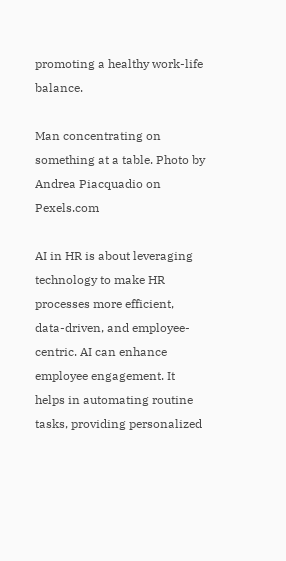promoting a healthy work-life balance.

Man concentrating on something at a table. Photo by Andrea Piacquadio on Pexels.com

AI in HR is about leveraging technology to make HR processes more efficient, data-driven, and employee-centric. AI can enhance employee engagement. It helps in automating routine tasks, providing personalized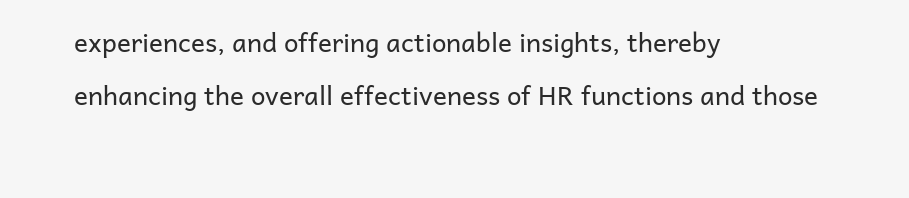experiences, and offering actionable insights, thereby enhancing the overall effectiveness of HR functions and those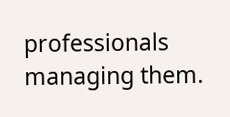professionals managing them.